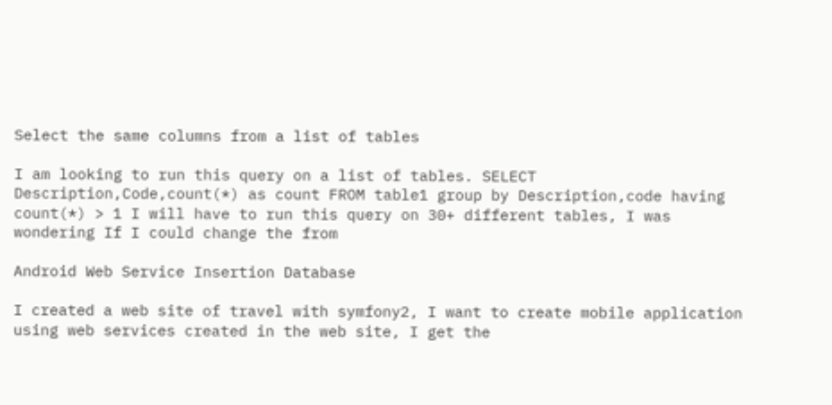Select the same columns from a list of tables

I am looking to run this query on a list of tables. SELECT Description,Code,count(*) as count FROM table1 group by Description,code having count(*) > 1 I will have to run this query on 30+ different tables, I was wondering If I could change the from

Android Web Service Insertion Database

I created a web site of travel with symfony2, I want to create mobile application using web services created in the web site, I get the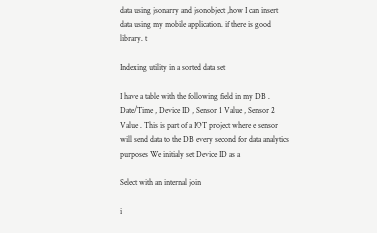data using jsonarry and jsonobject ,how I can insert data using my mobile application. if there is good library. t

Indexing utility in a sorted data set

I have a table with the following field in my DB . Date/Time , Device ID , Sensor 1 Value , Sensor 2 Value . This is part of a IOT project where e sensor will send data to the DB every second for data analytics purposes We initialy set Device ID as a

Select with an internal join

i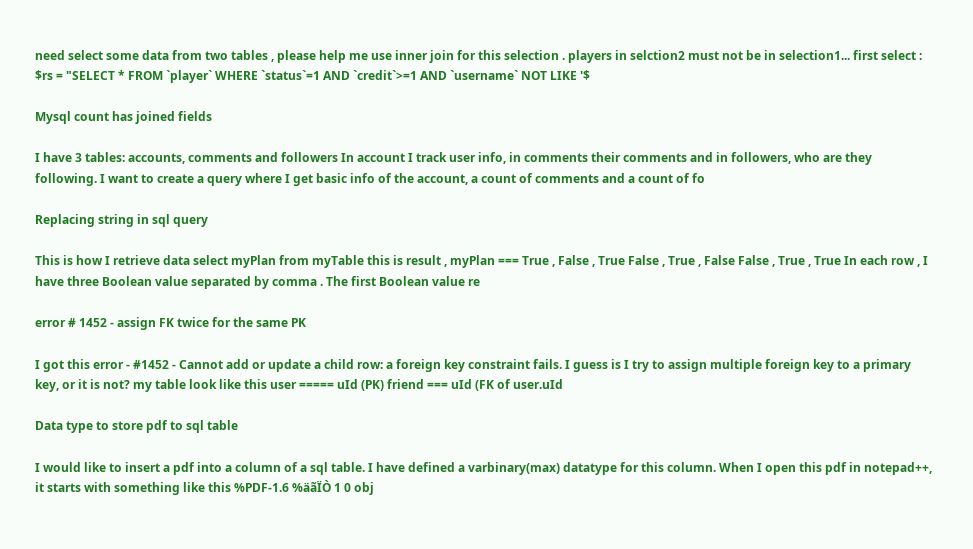need select some data from two tables , please help me use inner join for this selection . players in selction2 must not be in selection1... first select : $rs = "SELECT * FROM `player` WHERE `status`=1 AND `credit`>=1 AND `username` NOT LIKE '$

Mysql count has joined fields

I have 3 tables: accounts, comments and followers In account I track user info, in comments their comments and in followers, who are they following. I want to create a query where I get basic info of the account, a count of comments and a count of fo

Replacing string in sql query

This is how I retrieve data select myPlan from myTable this is result , myPlan === True , False , True False , True , False False , True , True In each row , I have three Boolean value separated by comma . The first Boolean value re

error # 1452 - assign FK twice for the same PK

I got this error - #1452 - Cannot add or update a child row: a foreign key constraint fails. I guess is I try to assign multiple foreign key to a primary key, or it is not? my table look like this user ===== uId (PK) friend === uId (FK of user.uId

Data type to store pdf to sql table

I would like to insert a pdf into a column of a sql table. I have defined a varbinary(max) datatype for this column. When I open this pdf in notepad++, it starts with something like this %PDF-1.6 %äãÏÒ 1 0 obj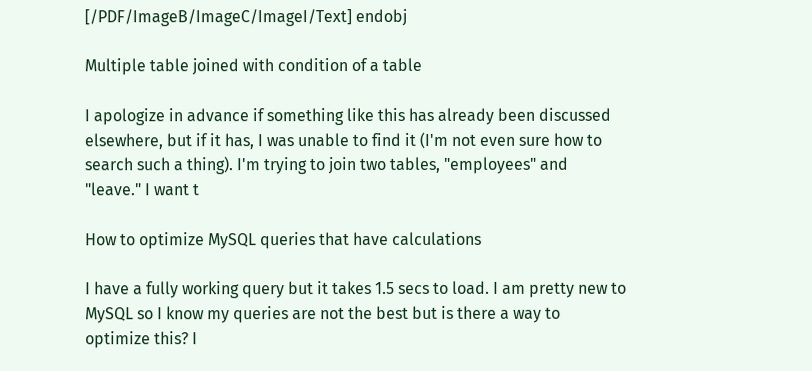[/PDF/ImageB/ImageC/ImageI/Text] endobj

Multiple table joined with condition of a table

I apologize in advance if something like this has already been discussed elsewhere, but if it has, I was unable to find it (I'm not even sure how to search such a thing). I'm trying to join two tables, "employees" and "leave." I want t

How to optimize MySQL queries that have calculations

I have a fully working query but it takes 1.5 secs to load. I am pretty new to MySQL so I know my queries are not the best but is there a way to optimize this? I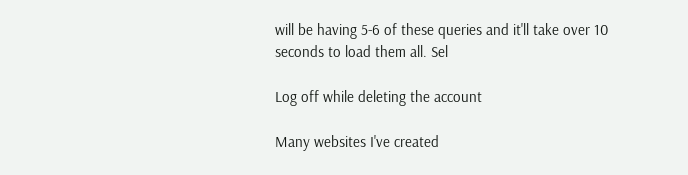will be having 5-6 of these queries and it'll take over 10 seconds to load them all. Sel

Log off while deleting the account

Many websites I've created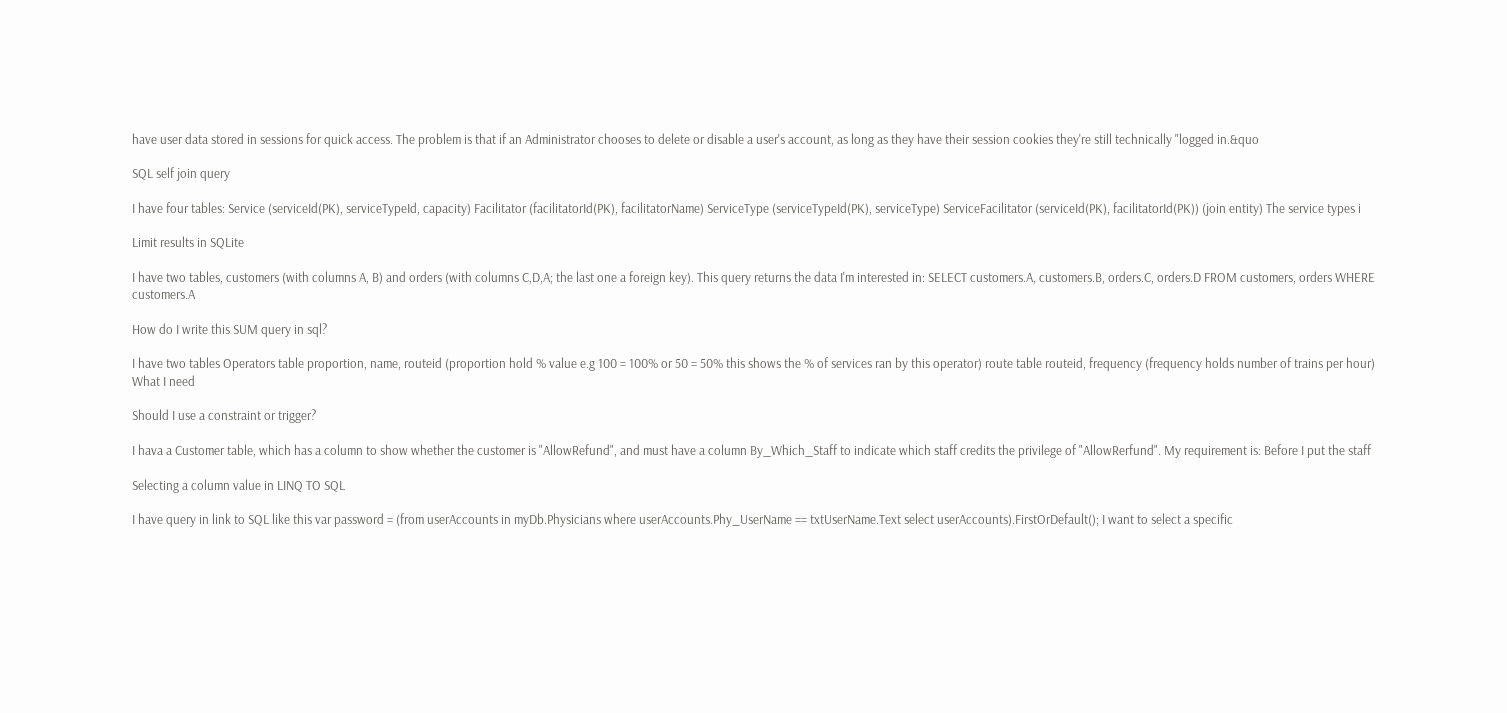have user data stored in sessions for quick access. The problem is that if an Administrator chooses to delete or disable a user's account, as long as they have their session cookies they're still technically "logged in.&quo

SQL self join query

I have four tables: Service (serviceId(PK), serviceTypeId, capacity) Facilitator (facilitatorId(PK), facilitatorName) ServiceType (serviceTypeId(PK), serviceType) ServiceFacilitator (serviceId(PK), facilitatorId(PK)) (join entity) The service types i

Limit results in SQLite

I have two tables, customers (with columns A, B) and orders (with columns C,D,A; the last one a foreign key). This query returns the data I'm interested in: SELECT customers.A, customers.B, orders.C, orders.D FROM customers, orders WHERE customers.A

How do I write this SUM query in sql?

I have two tables Operators table proportion, name, routeid (proportion hold % value e.g 100 = 100% or 50 = 50% this shows the % of services ran by this operator) route table routeid, frequency (frequency holds number of trains per hour) What I need

Should I use a constraint or trigger?

I hava a Customer table, which has a column to show whether the customer is "AllowRefund", and must have a column By_Which_Staff to indicate which staff credits the privilege of "AllowRerfund". My requirement is: Before I put the staff

Selecting a column value in LINQ TO SQL

I have query in link to SQL like this var password = (from userAccounts in myDb.Physicians where userAccounts.Phy_UserName == txtUserName.Text select userAccounts).FirstOrDefault(); I want to select a specific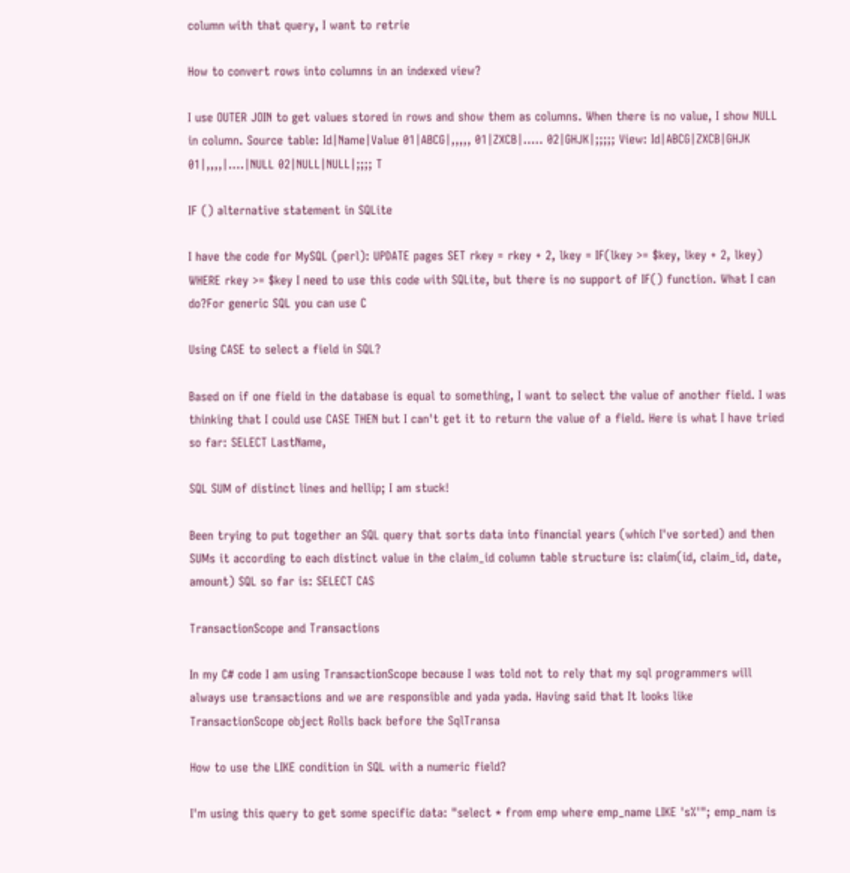column with that query, I want to retrie

How to convert rows into columns in an indexed view?

I use OUTER JOIN to get values stored in rows and show them as columns. When there is no value, I show NULL in column. Source table: Id|Name|Value 01|ABCG|,,,,, 01|ZXCB|..... 02|GHJK|;;;;; View: Id|ABCG|ZXCB|GHJK 01|,,,,|....|NULL 02|NULL|NULL|;;;; T

IF () alternative statement in SQLite

I have the code for MySQL (perl): UPDATE pages SET rkey = rkey + 2, lkey = IF(lkey >= $key, lkey + 2, lkey) WHERE rkey >= $key I need to use this code with SQLite, but there is no support of IF() function. What I can do?For generic SQL you can use C

Using CASE to select a field in SQL?

Based on if one field in the database is equal to something, I want to select the value of another field. I was thinking that I could use CASE THEN but I can't get it to return the value of a field. Here is what I have tried so far: SELECT LastName,

SQL SUM of distinct lines and hellip; I am stuck!

Been trying to put together an SQL query that sorts data into financial years (which I've sorted) and then SUMs it according to each distinct value in the claim_id column table structure is: claim(id, claim_id, date, amount) SQL so far is: SELECT CAS

TransactionScope and Transactions

In my C# code I am using TransactionScope because I was told not to rely that my sql programmers will always use transactions and we are responsible and yada yada. Having said that It looks like TransactionScope object Rolls back before the SqlTransa

How to use the LIKE condition in SQL with a numeric field?

I'm using this query to get some specific data: "select * from emp where emp_name LIKE 's%'"; emp_nam is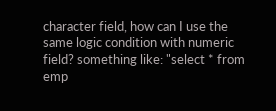character field, how can I use the same logic condition with numeric field? something like: "select * from emp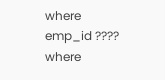where emp_id ???? where